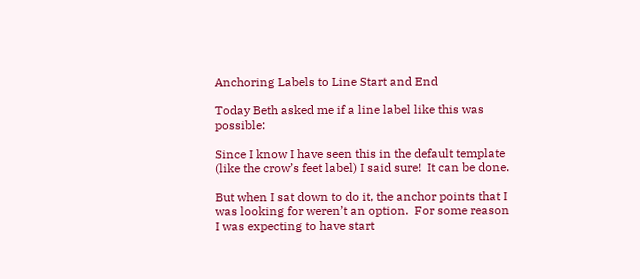Anchoring Labels to Line Start and End

Today Beth asked me if a line label like this was possible:

Since I know I have seen this in the default template (like the crow’s feet label) I said sure!  It can be done.

But when I sat down to do it, the anchor points that I was looking for weren’t an option.  For some reason I was expecting to have start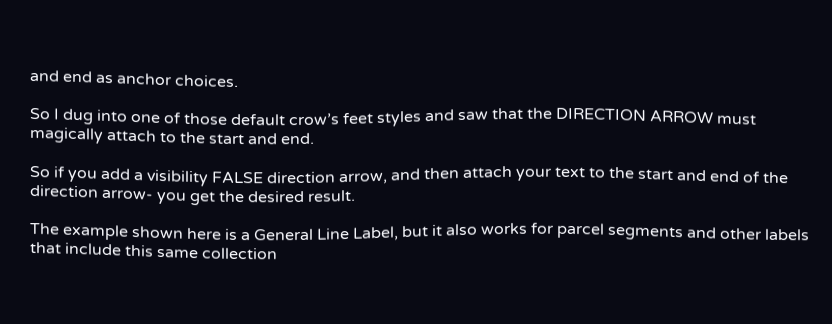and end as anchor choices.

So I dug into one of those default crow’s feet styles and saw that the DIRECTION ARROW must magically attach to the start and end.

So if you add a visibility FALSE direction arrow, and then attach your text to the start and end of the direction arrow- you get the desired result.

The example shown here is a General Line Label, but it also works for parcel segments and other labels that include this same collection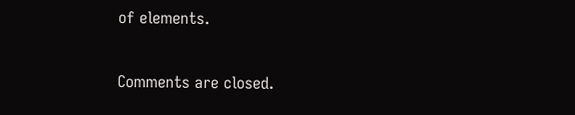of elements.

Comments are closed.